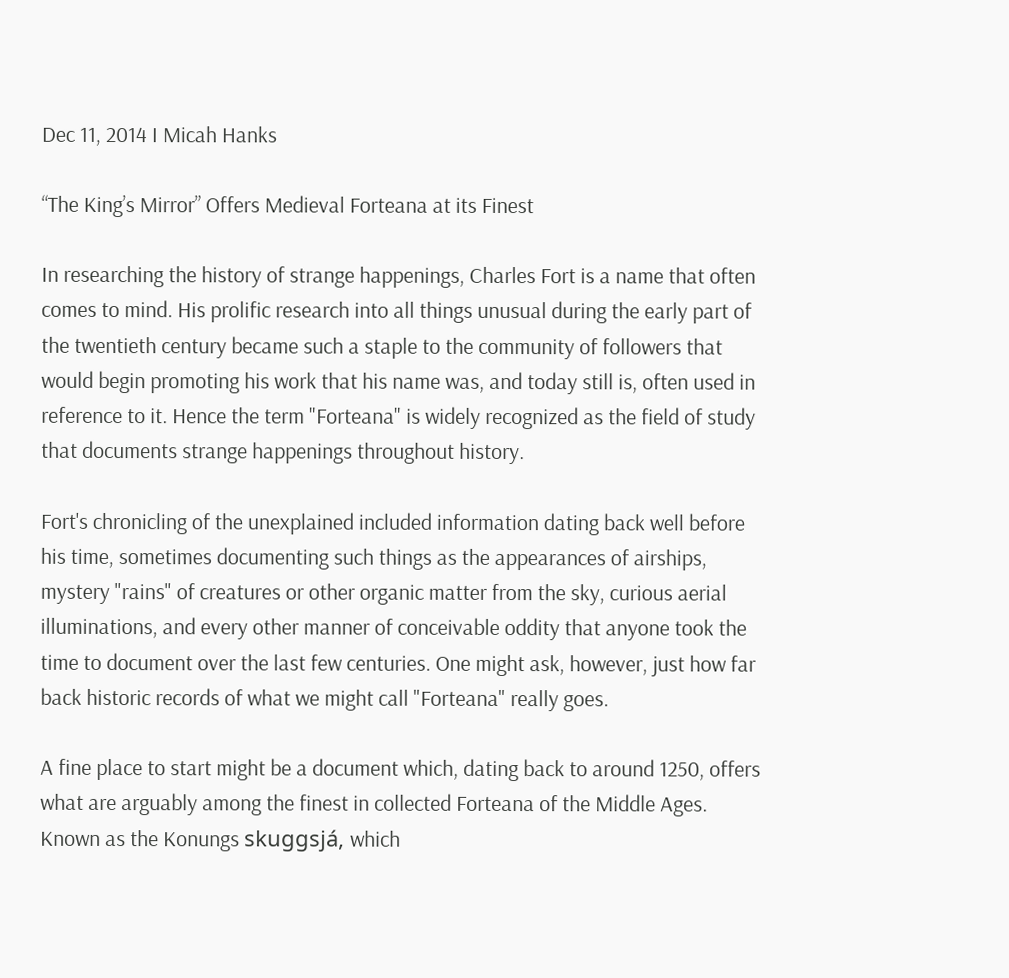Dec 11, 2014 I Micah Hanks

“The King’s Mirror” Offers Medieval Forteana at its Finest

In researching the history of strange happenings, Charles Fort is a name that often comes to mind. His prolific research into all things unusual during the early part of the twentieth century became such a staple to the community of followers that would begin promoting his work that his name was, and today still is, often used in reference to it. Hence the term "Forteana" is widely recognized as the field of study that documents strange happenings throughout history.

Fort's chronicling of the unexplained included information dating back well before his time, sometimes documenting such things as the appearances of airships, mystery "rains" of creatures or other organic matter from the sky, curious aerial illuminations, and every other manner of conceivable oddity that anyone took the time to document over the last few centuries. One might ask, however, just how far back historic records of what we might call "Forteana" really goes.

A fine place to start might be a document which, dating back to around 1250, offers what are arguably among the finest in collected Forteana of the Middle Ages. Known as the Konungs skuggsjá, which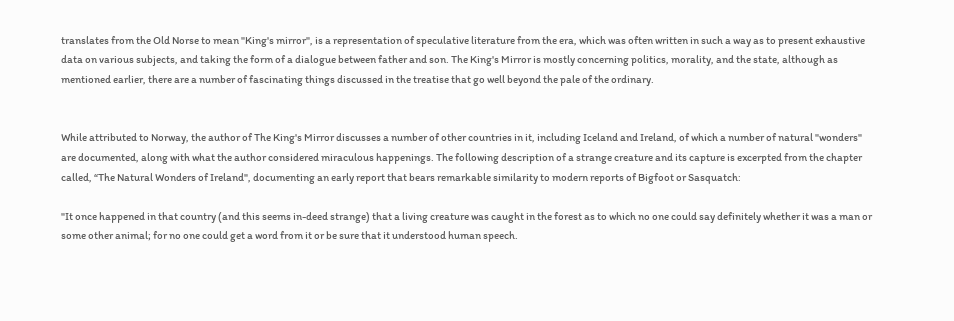translates from the Old Norse to mean "King's mirror", is a representation of speculative literature from the era, which was often written in such a way as to present exhaustive data on various subjects, and taking the form of a dialogue between father and son. The King's Mirror is mostly concerning politics, morality, and the state, although as mentioned earlier, there are a number of fascinating things discussed in the treatise that go well beyond the pale of the ordinary.


While attributed to Norway, the author of The King's Mirror discusses a number of other countries in it, including Iceland and Ireland, of which a number of natural "wonders" are documented, along with what the author considered miraculous happenings. The following description of a strange creature and its capture is excerpted from the chapter called, “The Natural Wonders of Ireland", documenting an early report that bears remarkable similarity to modern reports of Bigfoot or Sasquatch:

"It once happened in that country (and this seems in-deed strange) that a living creature was caught in the forest as to which no one could say definitely whether it was a man or some other animal; for no one could get a word from it or be sure that it understood human speech.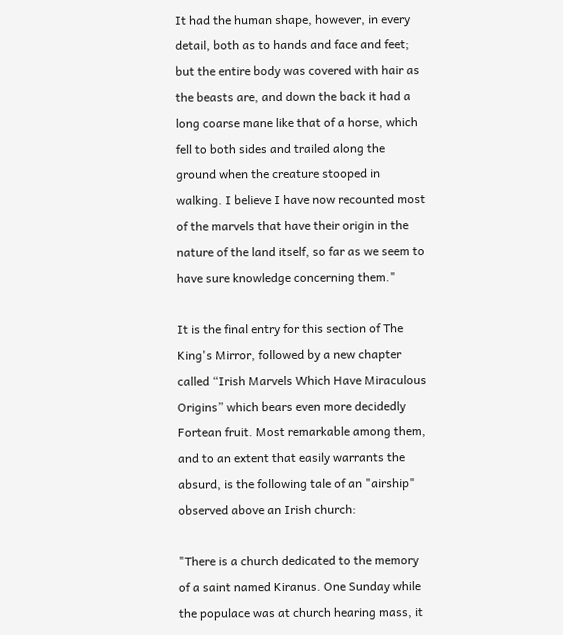It had the human shape, however, in every detail, both as to hands and face and feet; but the entire body was covered with hair as the beasts are, and down the back it had a long coarse mane like that of a horse, which fell to both sides and trailed along the ground when the creature stooped in walking. I believe I have now recounted most of the marvels that have their origin in the nature of the land itself, so far as we seem to have sure knowledge concerning them."

It is the final entry for this section of The King's Mirror, followed by a new chapter called “Irish Marvels Which Have Miraculous Origins” which bears even more decidedly Fortean fruit. Most remarkable among them, and to an extent that easily warrants the absurd, is the following tale of an "airship" observed above an Irish church:

"There is a church dedicated to the memory of a saint named Kiranus. One Sunday while the populace was at church hearing mass, it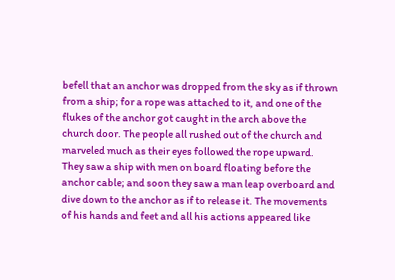befell that an anchor was dropped from the sky as if thrown from a ship; for a rope was attached to it, and one of the flukes of the anchor got caught in the arch above the church door. The people all rushed out of the church and marveled much as their eyes followed the rope upward. They saw a ship with men on board floating before the anchor cable; and soon they saw a man leap overboard and dive down to the anchor as if to release it. The movements of his hands and feet and all his actions appeared like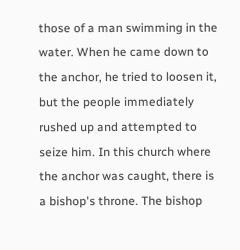those of a man swimming in the water. When he came down to the anchor, he tried to loosen it, but the people immediately rushed up and attempted to seize him. In this church where the anchor was caught, there is a bishop's throne. The bishop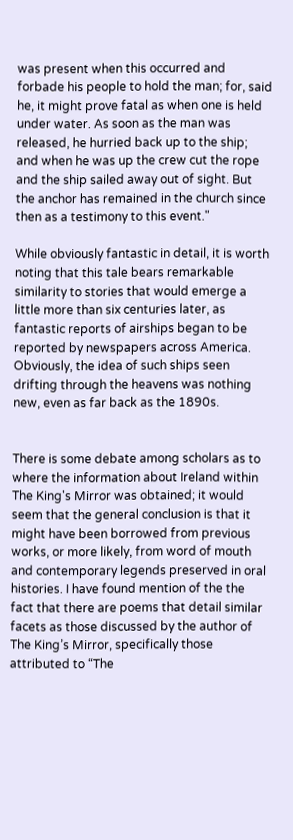was present when this occurred and forbade his people to hold the man; for, said he, it might prove fatal as when one is held under water. As soon as the man was released, he hurried back up to the ship; and when he was up the crew cut the rope and the ship sailed away out of sight. But the anchor has remained in the church since then as a testimony to this event."

While obviously fantastic in detail, it is worth noting that this tale bears remarkable similarity to stories that would emerge a little more than six centuries later, as fantastic reports of airships began to be reported by newspapers across America. Obviously, the idea of such ships seen drifting through the heavens was nothing new, even as far back as the 1890s.


There is some debate among scholars as to where the information about Ireland within The King's Mirror was obtained; it would seem that the general conclusion is that it might have been borrowed from previous works, or more likely, from word of mouth and contemporary legends preserved in oral histories. I have found mention of the the fact that there are poems that detail similar facets as those discussed by the author of The King’s Mirror, specifically those attributed to “The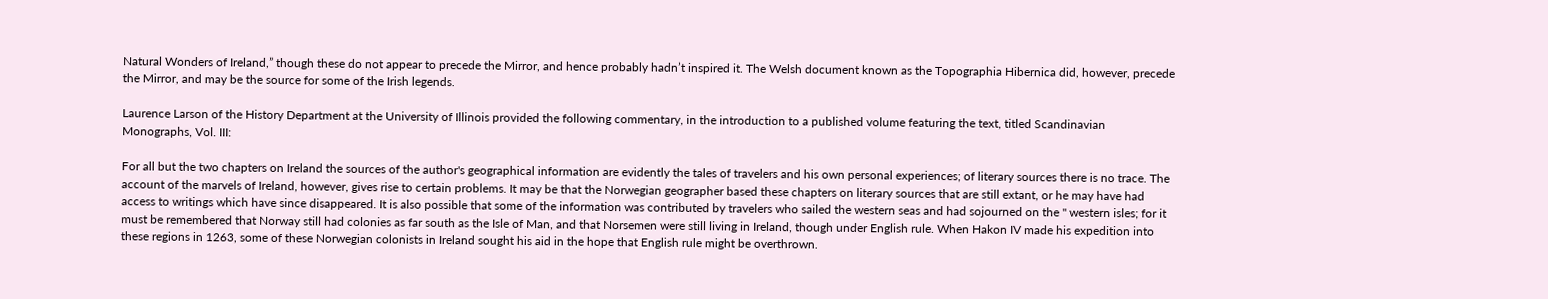Natural Wonders of Ireland,” though these do not appear to precede the Mirror, and hence probably hadn’t inspired it. The Welsh document known as the Topographia Hibernica did, however, precede the Mirror, and may be the source for some of the Irish legends.

Laurence Larson of the History Department at the University of Illinois provided the following commentary, in the introduction to a published volume featuring the text, titled Scandinavian Monographs, Vol. III:

For all but the two chapters on Ireland the sources of the author's geographical information are evidently the tales of travelers and his own personal experiences; of literary sources there is no trace. The account of the marvels of Ireland, however, gives rise to certain problems. It may be that the Norwegian geographer based these chapters on literary sources that are still extant, or he may have had access to writings which have since disappeared. It is also possible that some of the information was contributed by travelers who sailed the western seas and had sojourned on the " western isles; for it must be remembered that Norway still had colonies as far south as the Isle of Man, and that Norsemen were still living in Ireland, though under English rule. When Hakon IV made his expedition into these regions in 1263, some of these Norwegian colonists in Ireland sought his aid in the hope that English rule might be overthrown.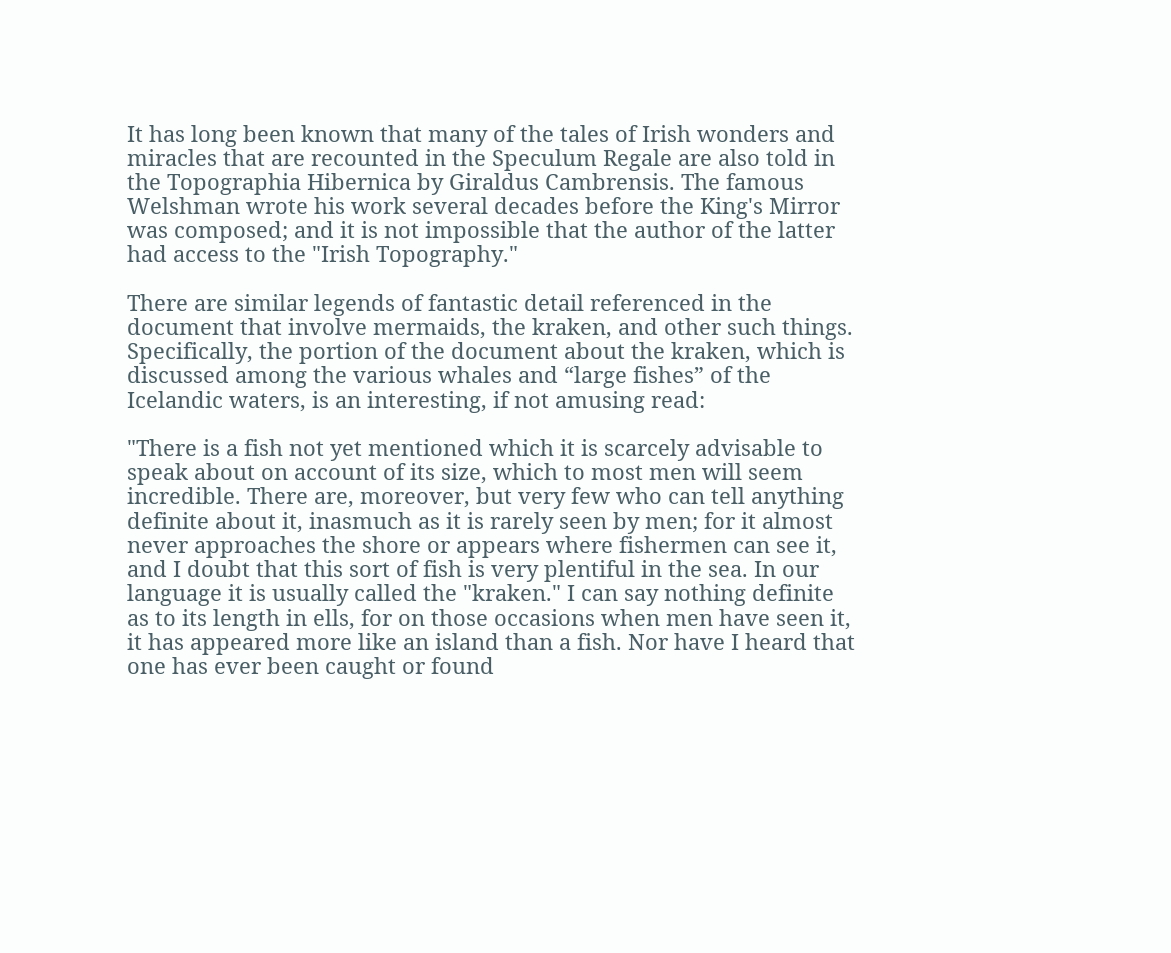It has long been known that many of the tales of Irish wonders and miracles that are recounted in the Speculum Regale are also told in the Topographia Hibernica by Giraldus Cambrensis. The famous Welshman wrote his work several decades before the King's Mirror was composed; and it is not impossible that the author of the latter had access to the "Irish Topography."

There are similar legends of fantastic detail referenced in the document that involve mermaids, the kraken, and other such things. Specifically, the portion of the document about the kraken, which is discussed among the various whales and “large fishes” of the Icelandic waters, is an interesting, if not amusing read:

"There is a fish not yet mentioned which it is scarcely advisable to speak about on account of its size, which to most men will seem incredible. There are, moreover, but very few who can tell anything definite about it, inasmuch as it is rarely seen by men; for it almost never approaches the shore or appears where fishermen can see it, and I doubt that this sort of fish is very plentiful in the sea. In our language it is usually called the "kraken." I can say nothing definite as to its length in ells, for on those occasions when men have seen it, it has appeared more like an island than a fish. Nor have I heard that one has ever been caught or found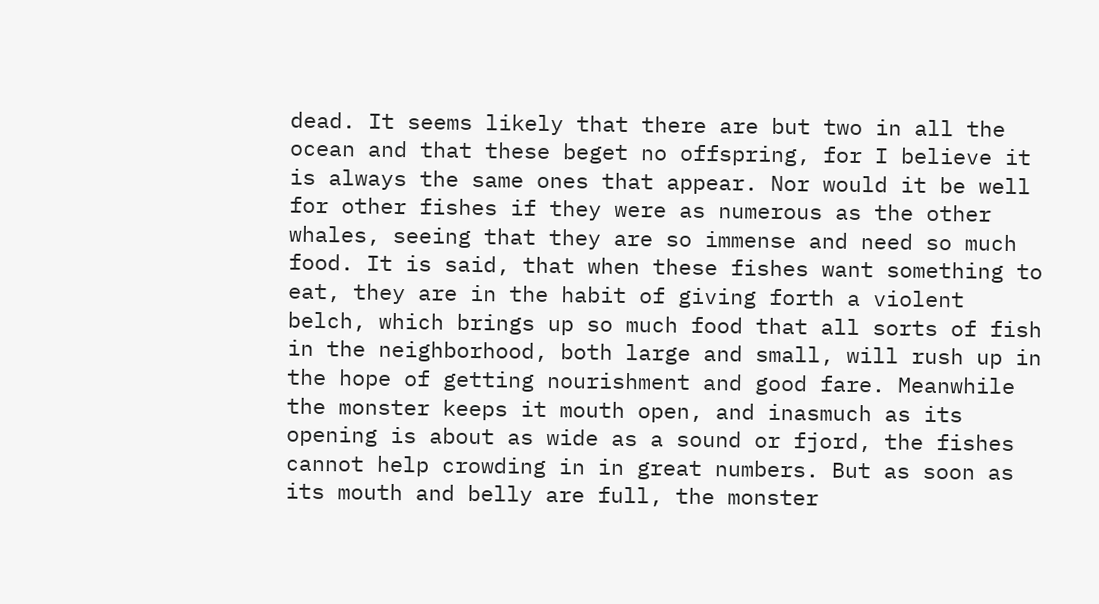dead. It seems likely that there are but two in all the ocean and that these beget no offspring, for I believe it is always the same ones that appear. Nor would it be well for other fishes if they were as numerous as the other whales, seeing that they are so immense and need so much food. It is said, that when these fishes want something to eat, they are in the habit of giving forth a violent belch, which brings up so much food that all sorts of fish in the neighborhood, both large and small, will rush up in the hope of getting nourishment and good fare. Meanwhile the monster keeps it mouth open, and inasmuch as its opening is about as wide as a sound or fjord, the fishes cannot help crowding in in great numbers. But as soon as its mouth and belly are full, the monster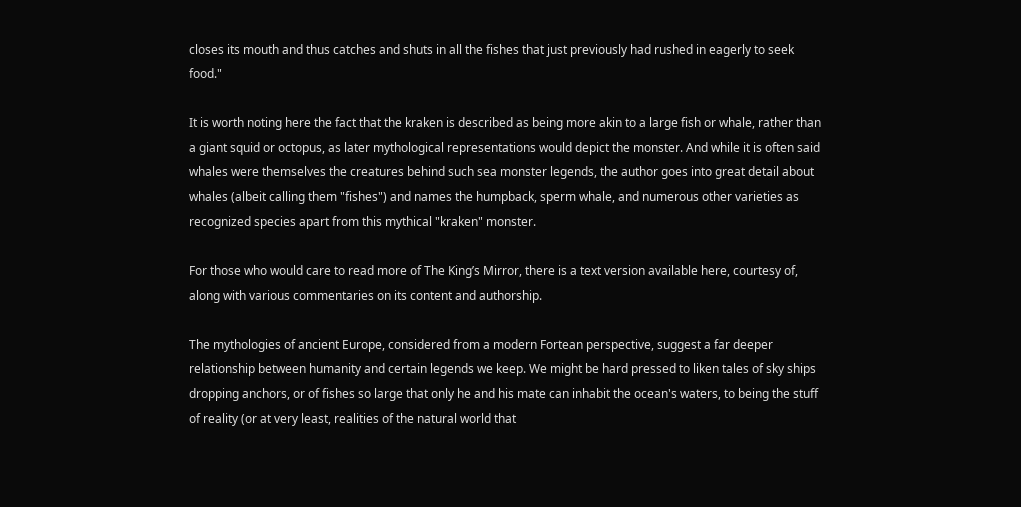closes its mouth and thus catches and shuts in all the fishes that just previously had rushed in eagerly to seek food."

It is worth noting here the fact that the kraken is described as being more akin to a large fish or whale, rather than a giant squid or octopus, as later mythological representations would depict the monster. And while it is often said whales were themselves the creatures behind such sea monster legends, the author goes into great detail about whales (albeit calling them "fishes") and names the humpback, sperm whale, and numerous other varieties as recognized species apart from this mythical "kraken" monster.

For those who would care to read more of The King’s Mirror, there is a text version available here, courtesy of, along with various commentaries on its content and authorship.

The mythologies of ancient Europe, considered from a modern Fortean perspective, suggest a far deeper relationship between humanity and certain legends we keep. We might be hard pressed to liken tales of sky ships dropping anchors, or of fishes so large that only he and his mate can inhabit the ocean's waters, to being the stuff of reality (or at very least, realities of the natural world that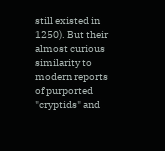still existed in 1250). But their almost curious similarity to modern reports of purported "cryptids" and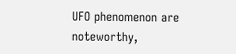UFO phenomenon are noteworthy,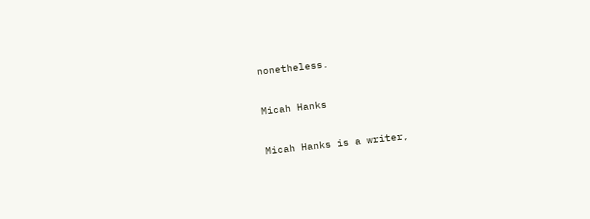nonetheless.

Micah Hanks

Micah Hanks is a writer,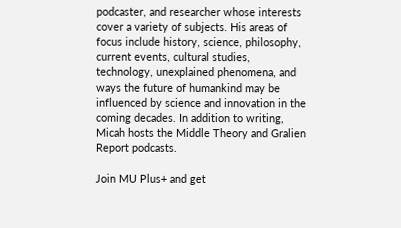podcaster, and researcher whose interests cover a variety of subjects. His areas of focus include history, science, philosophy, current events, cultural studies, technology, unexplained phenomena, and ways the future of humankind may be influenced by science and innovation in the coming decades. In addition to writing, Micah hosts the Middle Theory and Gralien Report podcasts.

Join MU Plus+ and get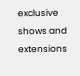exclusive shows and extensions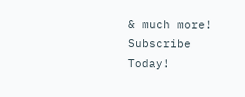& much more! Subscribe Today!